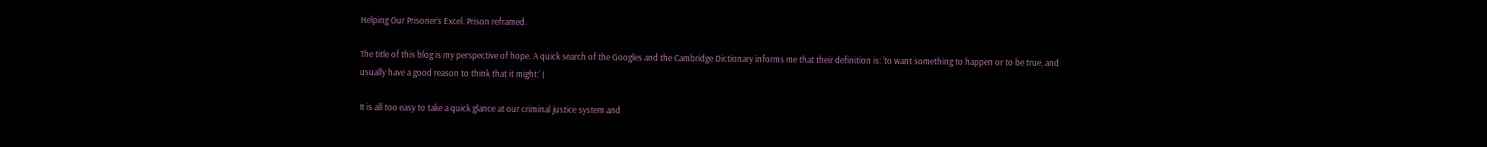Helping Our Prisoner’s Excel. Prison reframed.

The title of this blog is my perspective of hope. A quick search of the Googles and the Cambridge Dictionary informs me that their definition is: ‘to want something to happen or to be true, and usually have a good reason to think that it might:‘ (

It is all too easy to take a quick glance at our criminal justice system and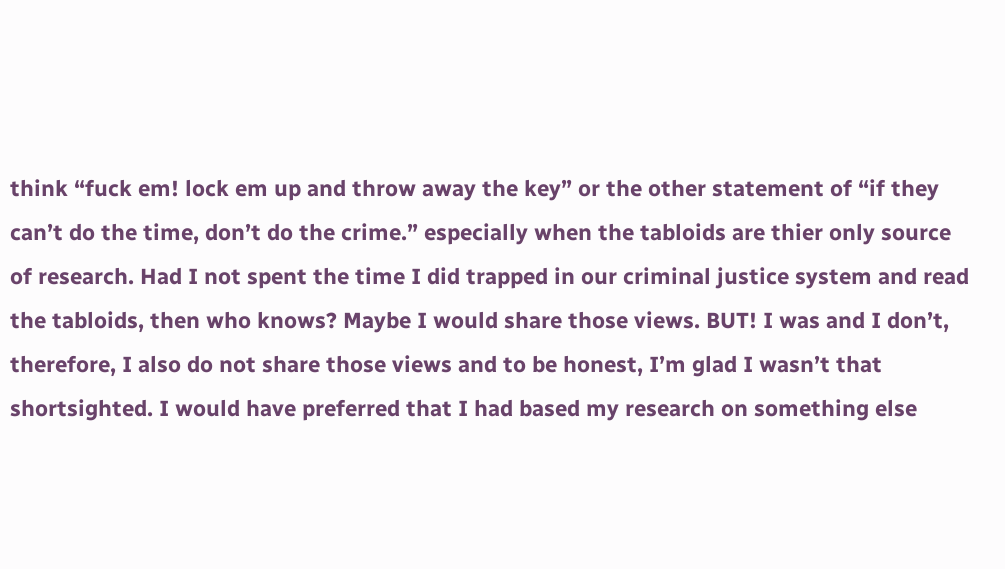think “fuck em! lock em up and throw away the key” or the other statement of “if they can’t do the time, don’t do the crime.” especially when the tabloids are thier only source of research. Had I not spent the time I did trapped in our criminal justice system and read the tabloids, then who knows? Maybe I would share those views. BUT! I was and I don’t, therefore, I also do not share those views and to be honest, I’m glad I wasn’t that shortsighted. I would have preferred that I had based my research on something else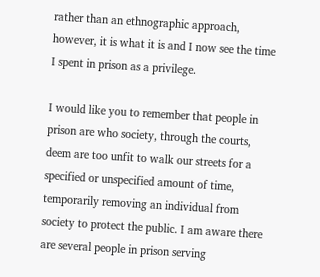rather than an ethnographic approach, however, it is what it is and I now see the time I spent in prison as a privilege.

I would like you to remember that people in prison are who society, through the courts, deem are too unfit to walk our streets for a specified or unspecified amount of time, temporarily removing an individual from society to protect the public. I am aware there are several people in prison serving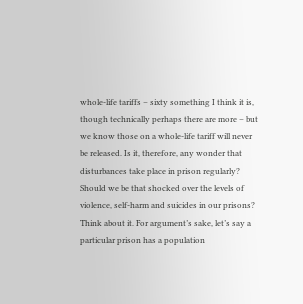whole-life tariffs – sixty something I think it is, though technically perhaps there are more – but we know those on a whole-life tariff will never be released. Is it, therefore, any wonder that disturbances take place in prison regularly? Should we be that shocked over the levels of violence, self-harm and suicides in our prisons? Think about it. For argument’s sake, let’s say a particular prison has a population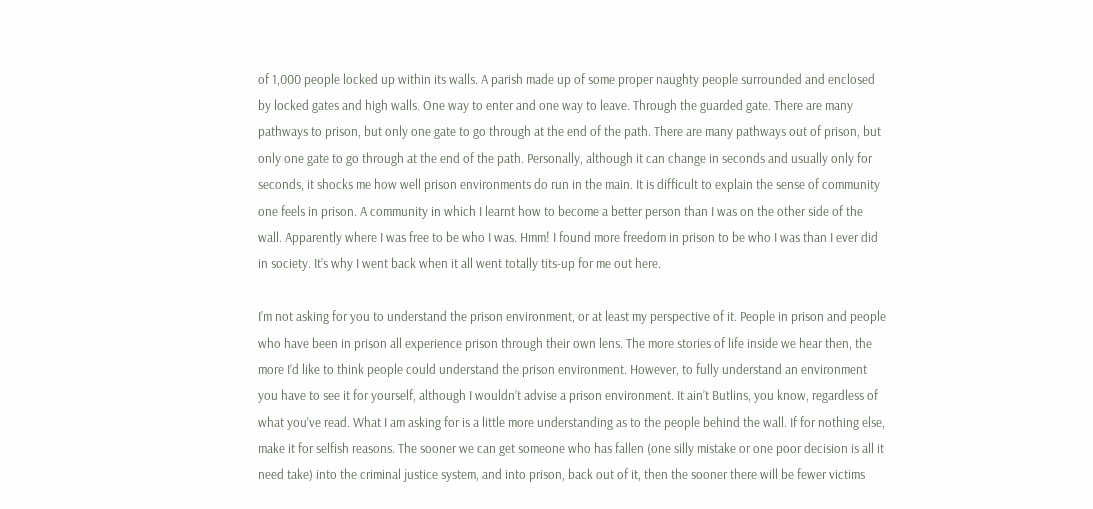of 1,000 people locked up within its walls. A parish made up of some proper naughty people surrounded and enclosed by locked gates and high walls. One way to enter and one way to leave. Through the guarded gate. There are many pathways to prison, but only one gate to go through at the end of the path. There are many pathways out of prison, but only one gate to go through at the end of the path. Personally, although it can change in seconds and usually only for seconds, it shocks me how well prison environments do run in the main. It is difficult to explain the sense of community one feels in prison. A community in which I learnt how to become a better person than I was on the other side of the wall. Apparently where I was free to be who I was. Hmm! I found more freedom in prison to be who I was than I ever did in society. It’s why I went back when it all went totally tits-up for me out here.

I’m not asking for you to understand the prison environment, or at least my perspective of it. People in prison and people who have been in prison all experience prison through their own lens. The more stories of life inside we hear then, the more I’d like to think people could understand the prison environment. However, to fully understand an environment you have to see it for yourself, although I wouldn’t advise a prison environment. It ain’t Butlins, you know, regardless of what you’ve read. What I am asking for is a little more understanding as to the people behind the wall. If for nothing else, make it for selfish reasons. The sooner we can get someone who has fallen (one silly mistake or one poor decision is all it need take) into the criminal justice system, and into prison, back out of it, then the sooner there will be fewer victims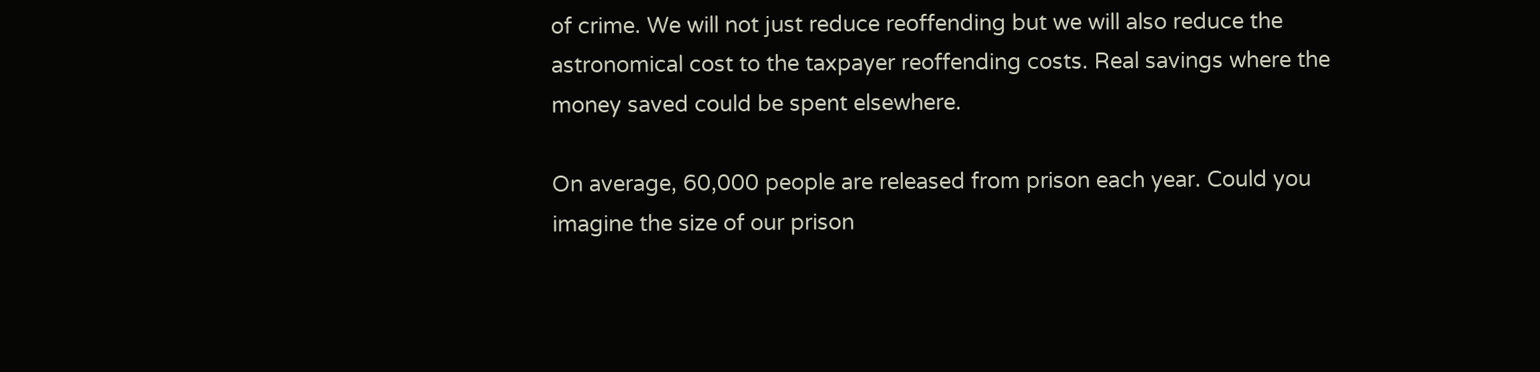of crime. We will not just reduce reoffending but we will also reduce the astronomical cost to the taxpayer reoffending costs. Real savings where the money saved could be spent elsewhere.

On average, 60,000 people are released from prison each year. Could you imagine the size of our prison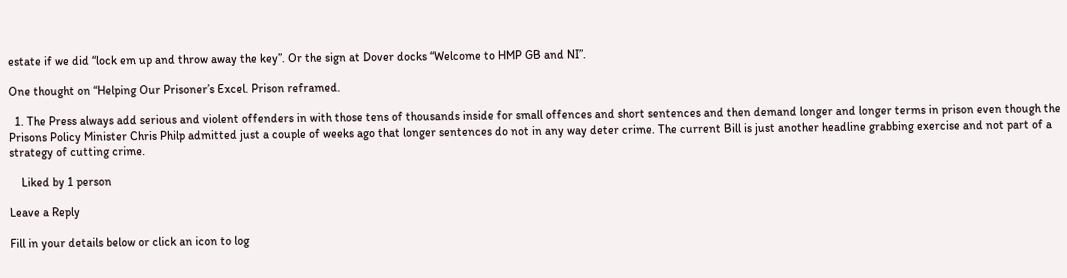estate if we did “lock em up and throw away the key”. Or the sign at Dover docks “Welcome to HMP GB and NI”.

One thought on “Helping Our Prisoner’s Excel. Prison reframed.

  1. The Press always add serious and violent offenders in with those tens of thousands inside for small offences and short sentences and then demand longer and longer terms in prison even though the Prisons Policy Minister Chris Philp admitted just a couple of weeks ago that longer sentences do not in any way deter crime. The current Bill is just another headline grabbing exercise and not part of a strategy of cutting crime.

    Liked by 1 person

Leave a Reply

Fill in your details below or click an icon to log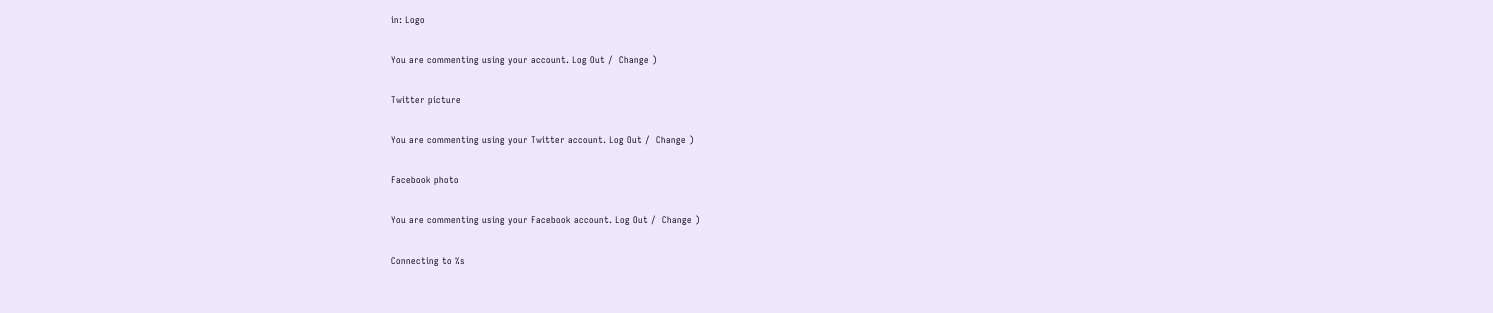in: Logo

You are commenting using your account. Log Out /  Change )

Twitter picture

You are commenting using your Twitter account. Log Out /  Change )

Facebook photo

You are commenting using your Facebook account. Log Out /  Change )

Connecting to %s